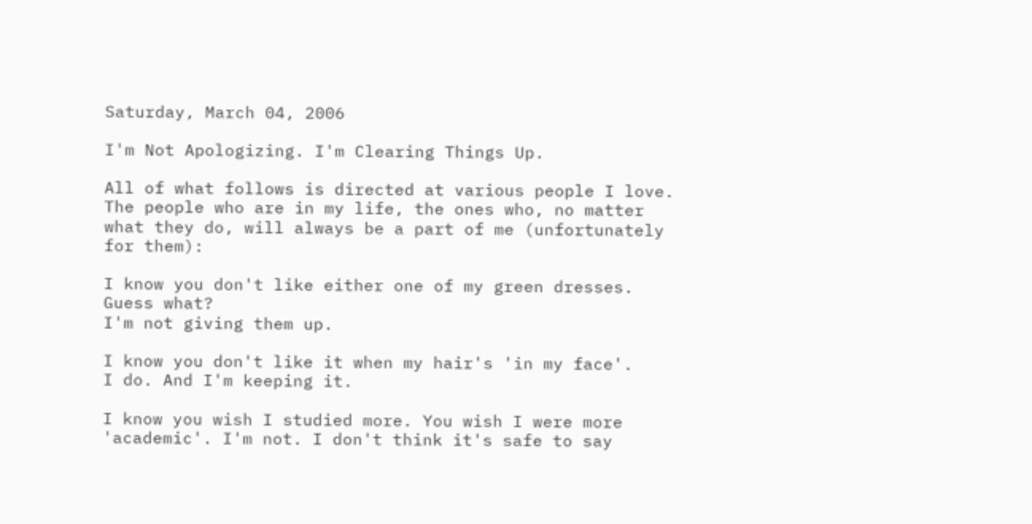Saturday, March 04, 2006

I'm Not Apologizing. I'm Clearing Things Up.

All of what follows is directed at various people I love. The people who are in my life, the ones who, no matter what they do, will always be a part of me (unfortunately for them):

I know you don't like either one of my green dresses. Guess what?
I'm not giving them up.

I know you don't like it when my hair's 'in my face'.
I do. And I'm keeping it.

I know you wish I studied more. You wish I were more 'academic'. I'm not. I don't think it's safe to say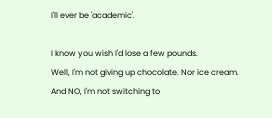I'll ever be 'academic'.

I know you wish I'd lose a few pounds.
Well, I'm not giving up chocolate. Nor ice cream.
And NO, I'm not switching to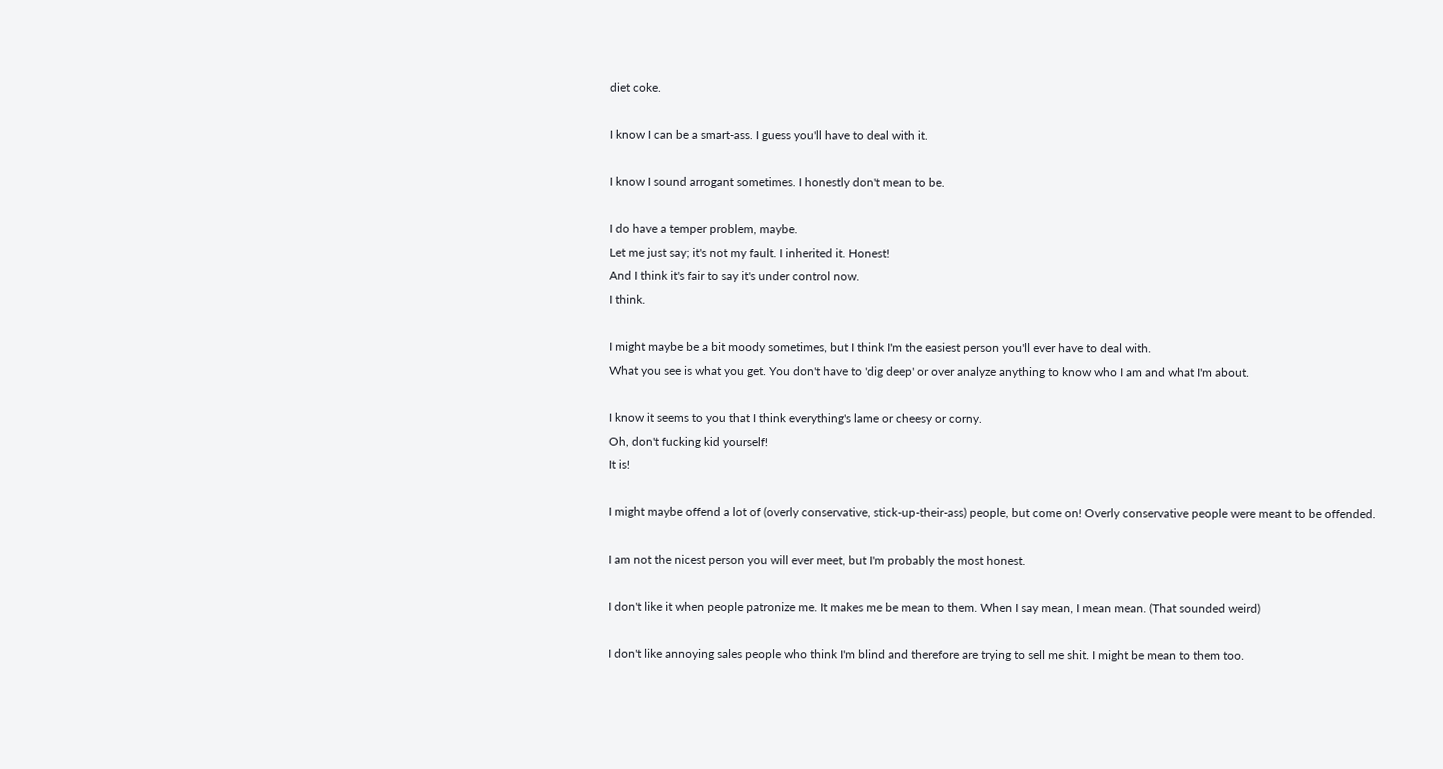diet coke.

I know I can be a smart-ass. I guess you'll have to deal with it.

I know I sound arrogant sometimes. I honestly don't mean to be.

I do have a temper problem, maybe.
Let me just say; it's not my fault. I inherited it. Honest!
And I think it's fair to say it's under control now.
I think.

I might maybe be a bit moody sometimes, but I think I'm the easiest person you'll ever have to deal with.
What you see is what you get. You don't have to 'dig deep' or over analyze anything to know who I am and what I'm about.

I know it seems to you that I think everything's lame or cheesy or corny.
Oh, don't fucking kid yourself!
It is!

I might maybe offend a lot of (overly conservative, stick-up-their-ass) people, but come on! Overly conservative people were meant to be offended.

I am not the nicest person you will ever meet, but I'm probably the most honest.

I don't like it when people patronize me. It makes me be mean to them. When I say mean, I mean mean. (That sounded weird)

I don't like annoying sales people who think I'm blind and therefore are trying to sell me shit. I might be mean to them too.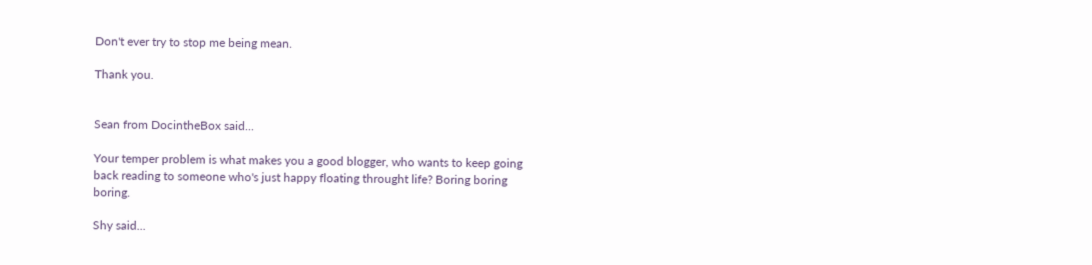Don't ever try to stop me being mean.

Thank you.


Sean from DocintheBox said...

Your temper problem is what makes you a good blogger, who wants to keep going back reading to someone who's just happy floating throught life? Boring boring boring.

Shy said...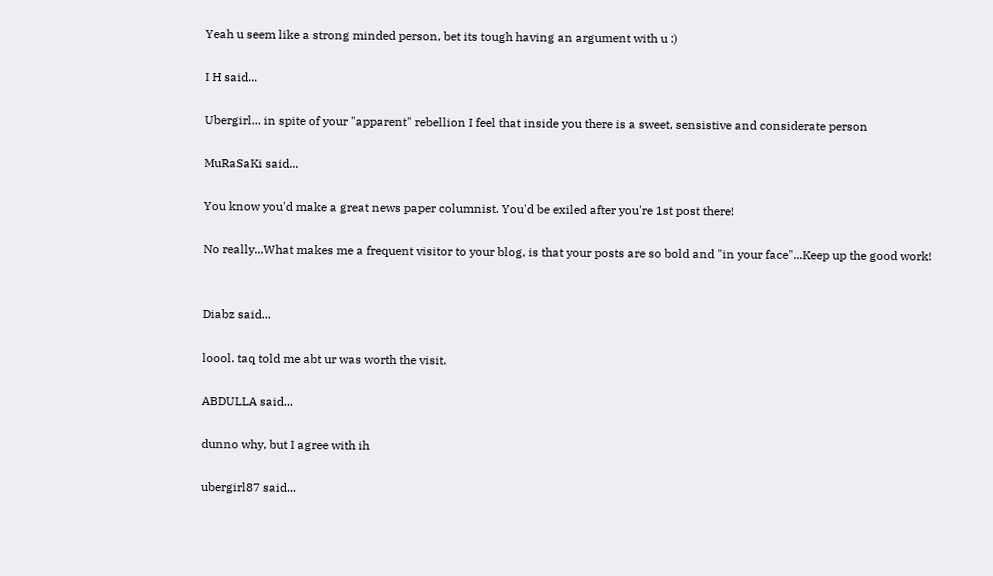Yeah u seem like a strong minded person, bet its tough having an argument with u :)

I H said...

Ubergirl... in spite of your "apparent" rebellion I feel that inside you there is a sweet, sensistive and considerate person

MuRaSaKi said...

You know you'd make a great news paper columnist. You'd be exiled after you're 1st post there!

No really...What makes me a frequent visitor to your blog, is that your posts are so bold and "in your face"...Keep up the good work!


Diabz said...

loool. taq told me abt ur was worth the visit.

ABDULLA said...

dunno why, but I agree with ih

ubergirl87 said...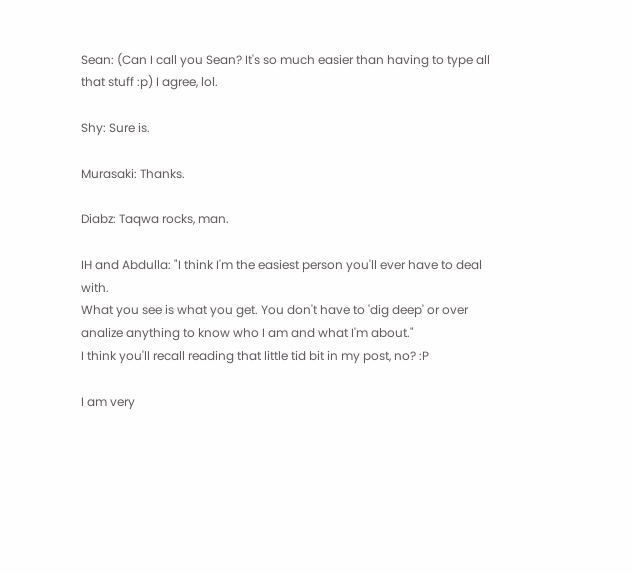Sean: (Can I call you Sean? It's so much easier than having to type all that stuff :p) I agree, lol.

Shy: Sure is.

Murasaki: Thanks.

Diabz: Taqwa rocks, man.

IH and Abdulla: "I think I'm the easiest person you'll ever have to deal with.
What you see is what you get. You don't have to 'dig deep' or over analize anything to know who I am and what I'm about."
I think you'll recall reading that little tid bit in my post, no? :P

I am very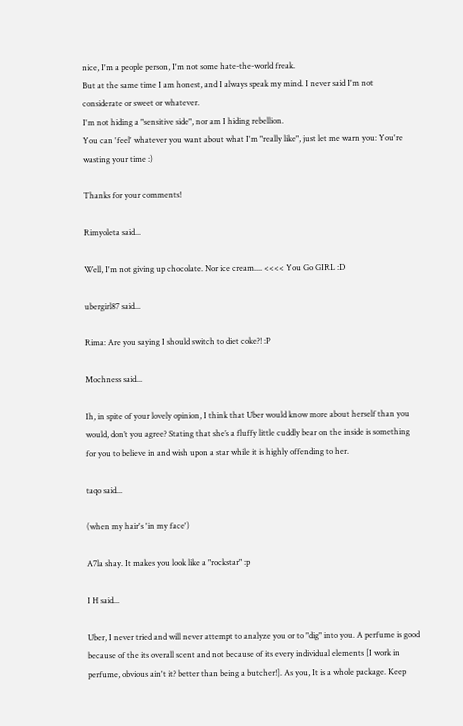nice, I'm a people person, I'm not some hate-the-world freak.
But at the same time I am honest, and I always speak my mind. I never said I'm not considerate or sweet or whatever.
I'm not hiding a "sensitive side", nor am I hiding rebellion.
You can 'feel' whatever you want about what I'm "really like", just let me warn you: You're wasting your time :)

Thanks for your comments!

Rimyoleta said...

Well, I'm not giving up chocolate. Nor ice cream.... <<<< You Go GIRL :D

ubergirl87 said...

Rima: Are you saying I should switch to diet coke?! :P

Mochness said...

Ih, in spite of your lovely opinion, I think that Uber would know more about herself than you would, don’t you agree? Stating that she’s a fluffy little cuddly bear on the inside is something for you to believe in and wish upon a star while it is highly offending to her.

taqo said...

(when my hair's 'in my face')

A7la shay. It makes you look like a "rockstar" :p

I H said...

Uber, I never tried and will never attempt to analyze you or to "dig" into you. A perfume is good because of the its overall scent and not because of its every individual elements [I work in perfume, obvious ain't it? better than being a butcher!]. As you, It is a whole package. Keep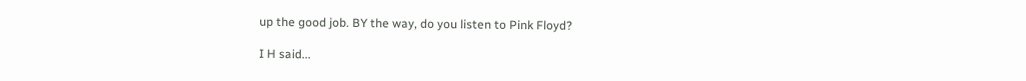up the good job. BY the way, do you listen to Pink Floyd?

I H said...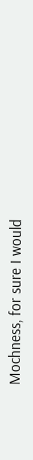Mochness, for sure I would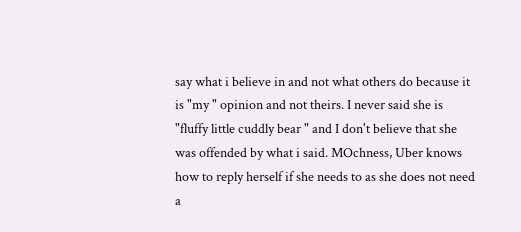say what i believe in and not what others do because it is "my " opinion and not theirs. I never said she is "fluffy little cuddly bear " and I don't believe that she was offended by what i said. MOchness, Uber knows how to reply herself if she needs to as she does not need a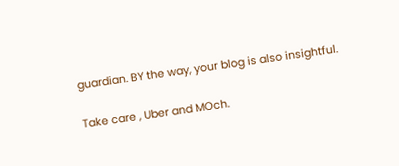guardian. BY the way, your blog is also insightful.

Take care , Uber and MOch.